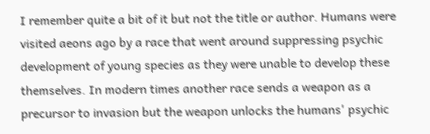I remember quite a bit of it but not the title or author. Humans were visited aeons ago by a race that went around suppressing psychic development of young species as they were unable to develop these themselves. In modern times another race sends a weapon as a precursor to invasion but the weapon unlocks the humans' psychic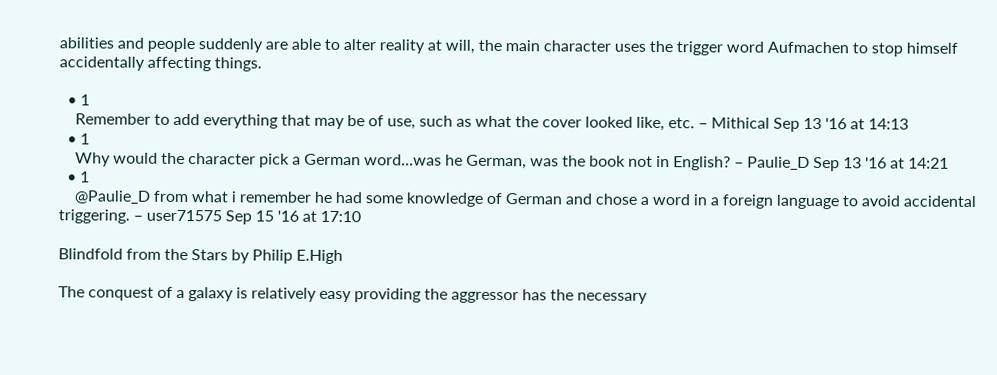abilities and people suddenly are able to alter reality at will, the main character uses the trigger word Aufmachen to stop himself accidentally affecting things.

  • 1
    Remember to add everything that may be of use, such as what the cover looked like, etc. – Mithical Sep 13 '16 at 14:13
  • 1
    Why would the character pick a German word...was he German, was the book not in English? – Paulie_D Sep 13 '16 at 14:21
  • 1
    @Paulie_D from what i remember he had some knowledge of German and chose a word in a foreign language to avoid accidental triggering. – user71575 Sep 15 '16 at 17:10

Blindfold from the Stars by Philip E.High

The conquest of a galaxy is relatively easy providing the aggressor has the necessary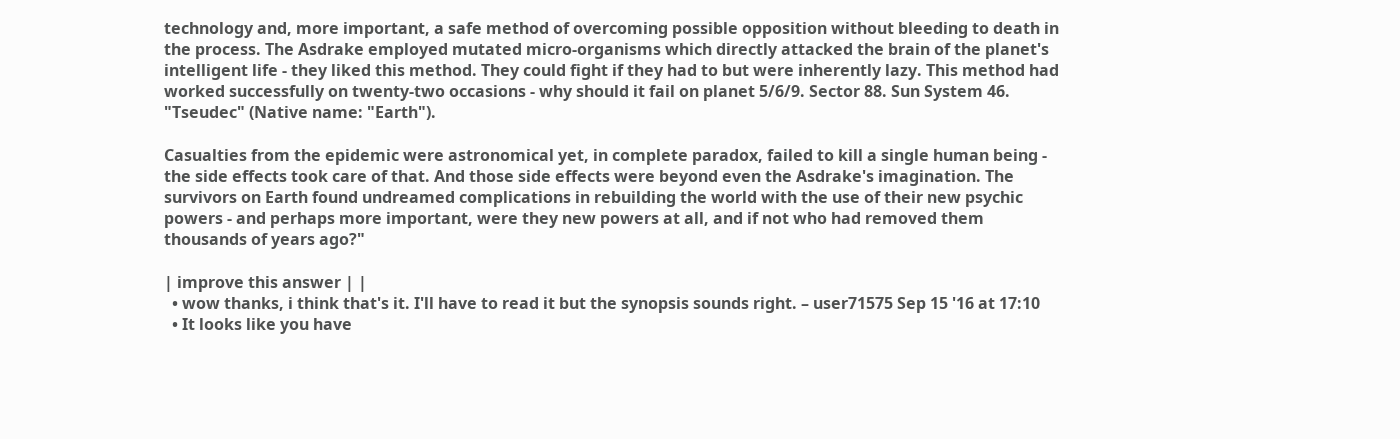technology and, more important, a safe method of overcoming possible opposition without bleeding to death in the process. The Asdrake employed mutated micro-organisms which directly attacked the brain of the planet's intelligent life - they liked this method. They could fight if they had to but were inherently lazy. This method had worked successfully on twenty-two occasions - why should it fail on planet 5/6/9. Sector 88. Sun System 46. "Tseudec" (Native name: "Earth").

Casualties from the epidemic were astronomical yet, in complete paradox, failed to kill a single human being - the side effects took care of that. And those side effects were beyond even the Asdrake's imagination. The survivors on Earth found undreamed complications in rebuilding the world with the use of their new psychic powers - and perhaps more important, were they new powers at all, and if not who had removed them thousands of years ago?"

| improve this answer | |
  • wow thanks, i think that's it. I'll have to read it but the synopsis sounds right. – user71575 Sep 15 '16 at 17:10
  • It looks like you have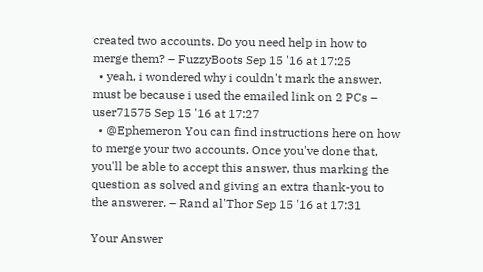created two accounts. Do you need help in how to merge them? – FuzzyBoots Sep 15 '16 at 17:25
  • yeah, i wondered why i couldn't mark the answer. must be because i used the emailed link on 2 PCs – user71575 Sep 15 '16 at 17:27
  • @Ephemeron You can find instructions here on how to merge your two accounts. Once you've done that, you'll be able to accept this answer, thus marking the question as solved and giving an extra thank-you to the answerer. – Rand al'Thor Sep 15 '16 at 17:31

Your Answer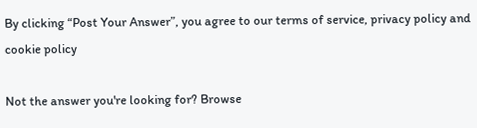By clicking “Post Your Answer”, you agree to our terms of service, privacy policy and cookie policy

Not the answer you're looking for? Browse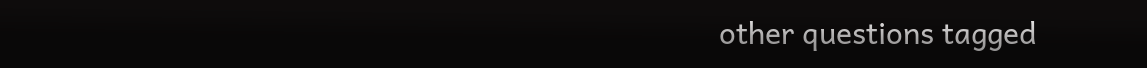other questions tagged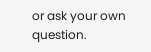or ask your own question.